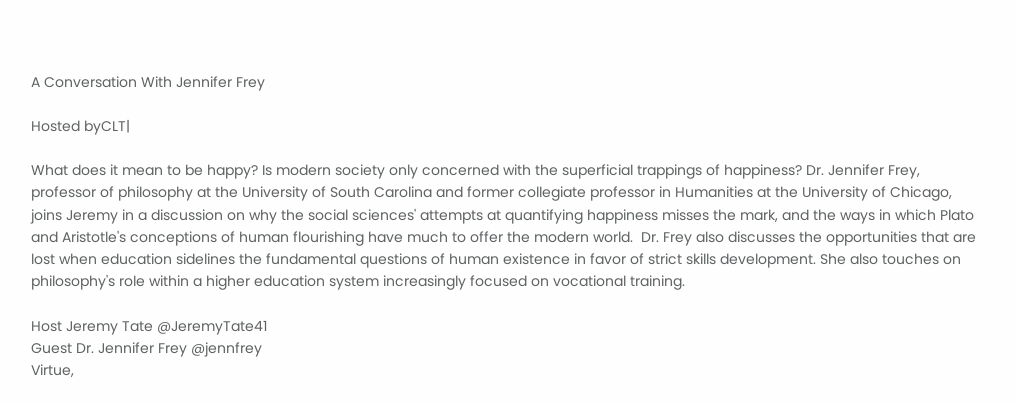A Conversation With Jennifer Frey

Hosted byCLT|

What does it mean to be happy? Is modern society only concerned with the superficial trappings of happiness? Dr. Jennifer Frey, professor of philosophy at the University of South Carolina and former collegiate professor in Humanities at the University of Chicago, joins Jeremy in a discussion on why the social sciences' attempts at quantifying happiness misses the mark, and the ways in which Plato and Aristotle's conceptions of human flourishing have much to offer the modern world.  Dr. Frey also discusses the opportunities that are lost when education sidelines the fundamental questions of human existence in favor of strict skills development. She also touches on philosophy's role within a higher education system increasingly focused on vocational training.

Host Jeremy Tate @JeremyTate41
Guest Dr. Jennifer Frey @jennfrey
Virtue,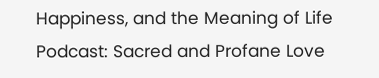Happiness, and the Meaning of Life
Podcast: Sacred and Profane Love